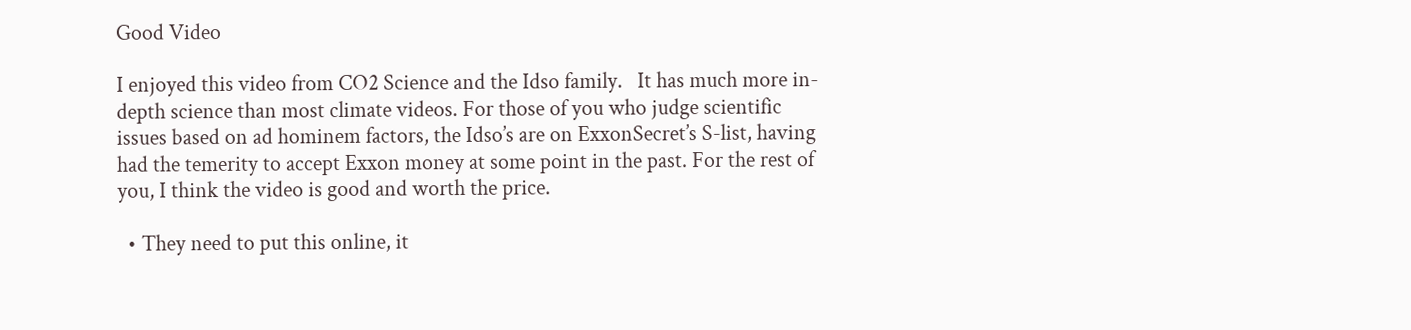Good Video

I enjoyed this video from CO2 Science and the Idso family.   It has much more in-depth science than most climate videos. For those of you who judge scientific issues based on ad hominem factors, the Idso’s are on ExxonSecret’s S-list, having had the temerity to accept Exxon money at some point in the past. For the rest of you, I think the video is good and worth the price.

  • They need to put this online, it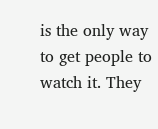is the only way to get people to watch it. They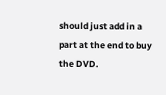should just add in a part at the end to buy the DVD.